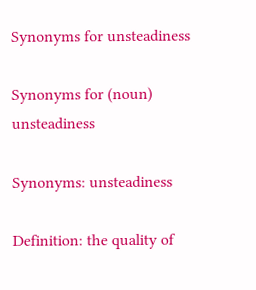Synonyms for unsteadiness

Synonyms for (noun) unsteadiness

Synonyms: unsteadiness

Definition: the quality of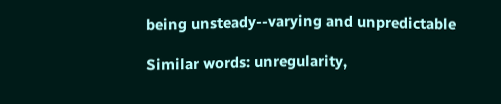being unsteady--varying and unpredictable

Similar words: unregularity,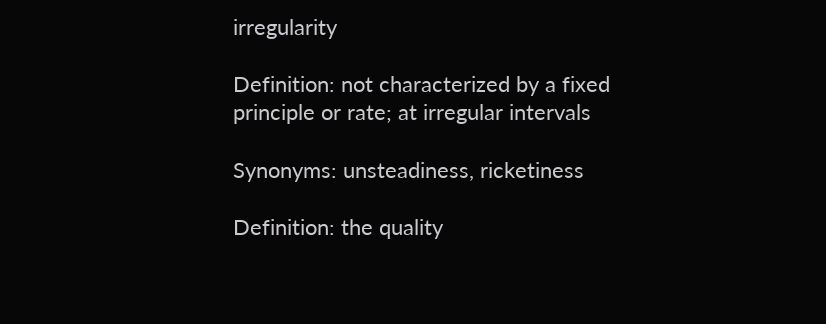irregularity

Definition: not characterized by a fixed principle or rate; at irregular intervals

Synonyms: unsteadiness, ricketiness

Definition: the quality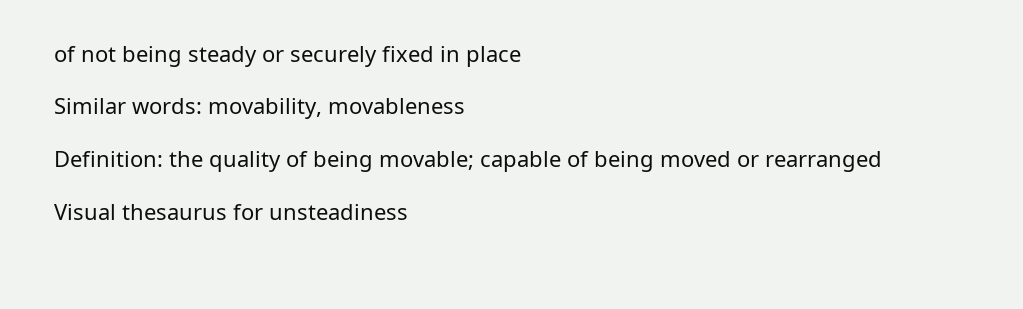of not being steady or securely fixed in place

Similar words: movability, movableness

Definition: the quality of being movable; capable of being moved or rearranged

Visual thesaurus for unsteadiness